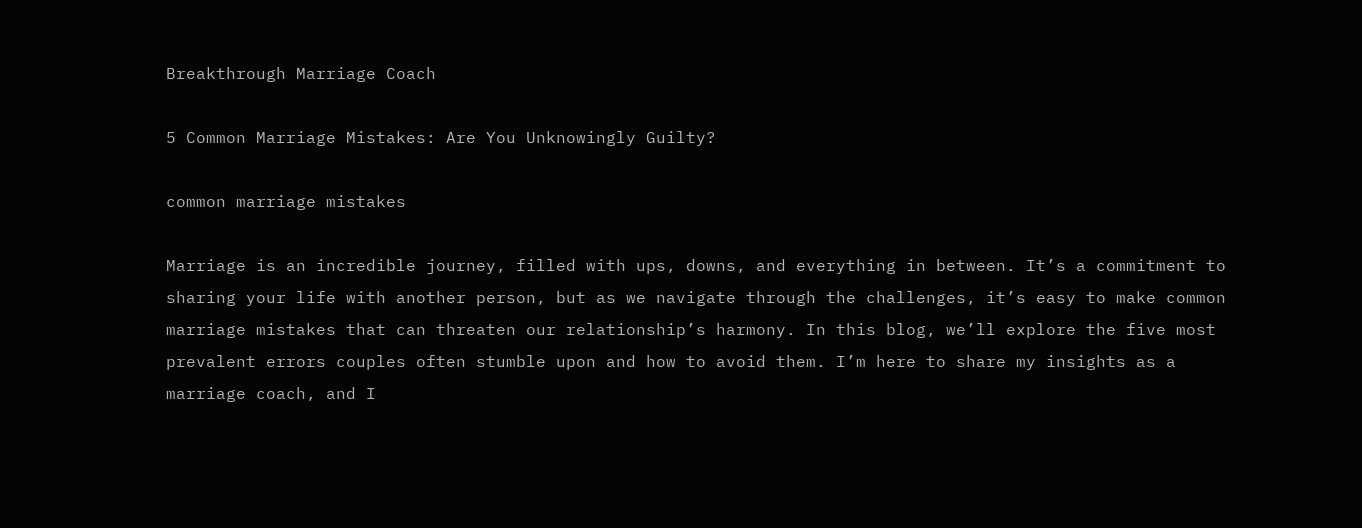Breakthrough Marriage Coach

5 Common Marriage Mistakes: Are You Unknowingly Guilty?

common marriage mistakes

Marriage is an incredible journey, filled with ups, downs, and everything in between. It’s a commitment to sharing your life with another person, but as we navigate through the challenges, it’s easy to make common marriage mistakes that can threaten our relationship’s harmony. In this blog, we’ll explore the five most prevalent errors couples often stumble upon and how to avoid them. I’m here to share my insights as a marriage coach, and I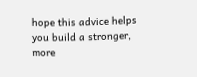hope this advice helps you build a stronger, more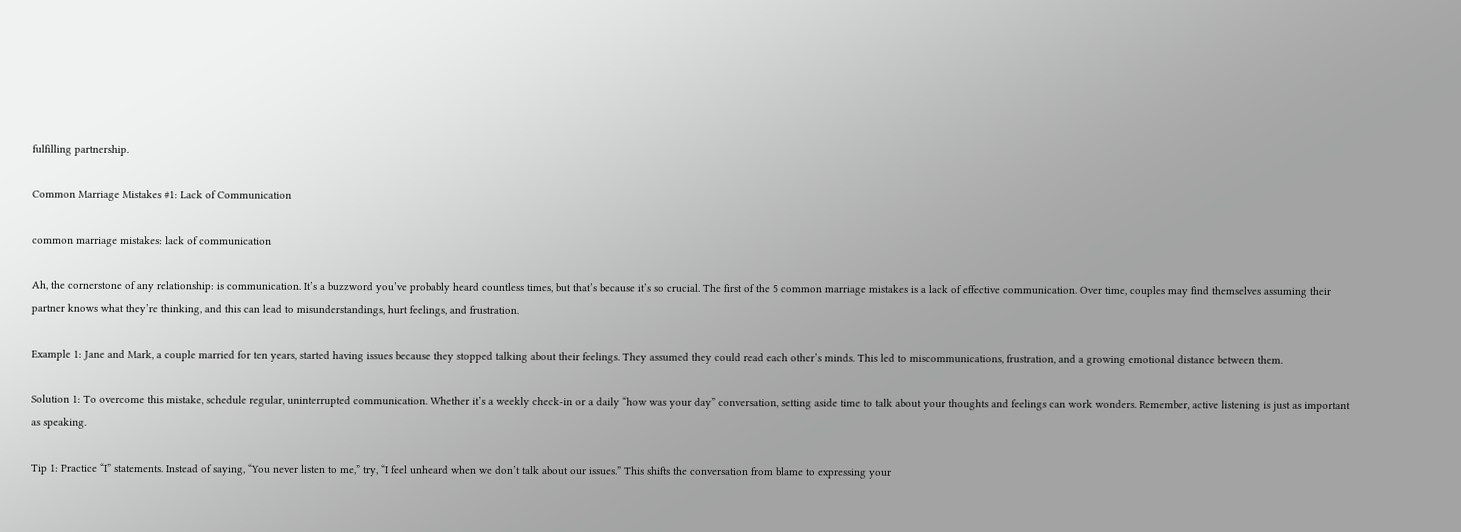fulfilling partnership.

Common Marriage Mistakes #1: Lack of Communication

common marriage mistakes: lack of communication

Ah, the cornerstone of any relationship: is communication. It’s a buzzword you’ve probably heard countless times, but that’s because it’s so crucial. The first of the 5 common marriage mistakes is a lack of effective communication. Over time, couples may find themselves assuming their partner knows what they’re thinking, and this can lead to misunderstandings, hurt feelings, and frustration.

Example 1: Jane and Mark, a couple married for ten years, started having issues because they stopped talking about their feelings. They assumed they could read each other’s minds. This led to miscommunications, frustration, and a growing emotional distance between them.

Solution 1: To overcome this mistake, schedule regular, uninterrupted communication. Whether it’s a weekly check-in or a daily “how was your day” conversation, setting aside time to talk about your thoughts and feelings can work wonders. Remember, active listening is just as important as speaking.

Tip 1: Practice “I” statements. Instead of saying, “You never listen to me,” try, “I feel unheard when we don’t talk about our issues.” This shifts the conversation from blame to expressing your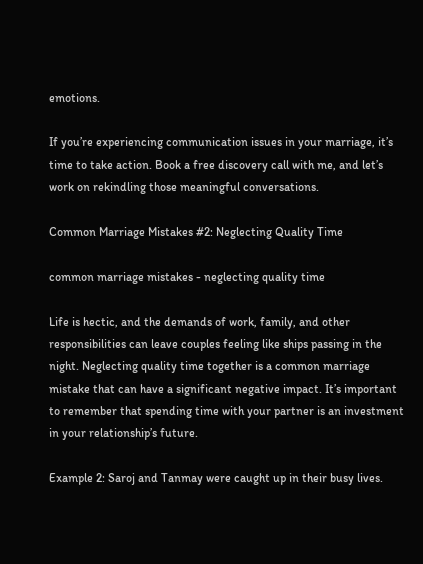emotions.

If you’re experiencing communication issues in your marriage, it’s time to take action. Book a free discovery call with me, and let’s work on rekindling those meaningful conversations.

Common Marriage Mistakes #2: Neglecting Quality Time

common marriage mistakes - neglecting quality time

Life is hectic, and the demands of work, family, and other responsibilities can leave couples feeling like ships passing in the night. Neglecting quality time together is a common marriage mistake that can have a significant negative impact. It’s important to remember that spending time with your partner is an investment in your relationship’s future.

Example 2: Saroj and Tanmay were caught up in their busy lives.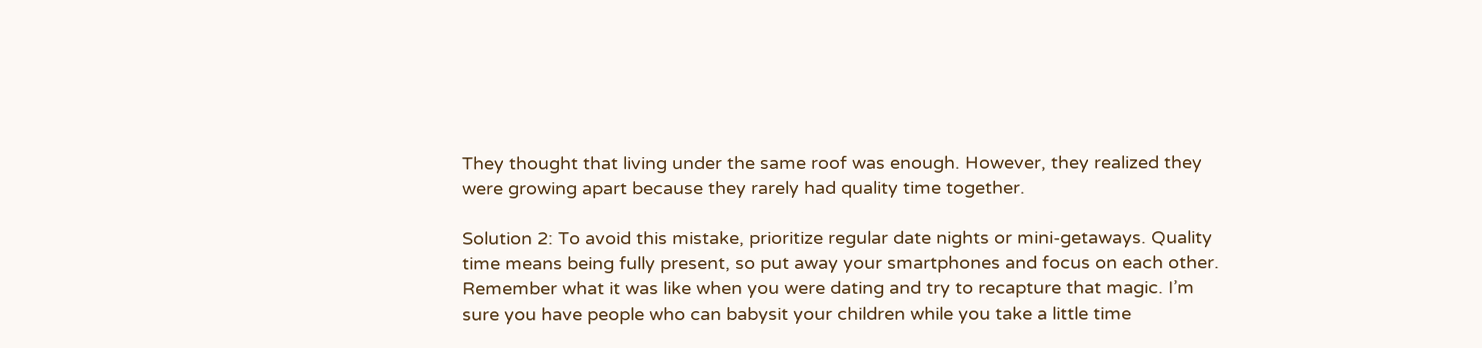They thought that living under the same roof was enough. However, they realized they were growing apart because they rarely had quality time together.

Solution 2: To avoid this mistake, prioritize regular date nights or mini-getaways. Quality time means being fully present, so put away your smartphones and focus on each other. Remember what it was like when you were dating and try to recapture that magic. I’m sure you have people who can babysit your children while you take a little time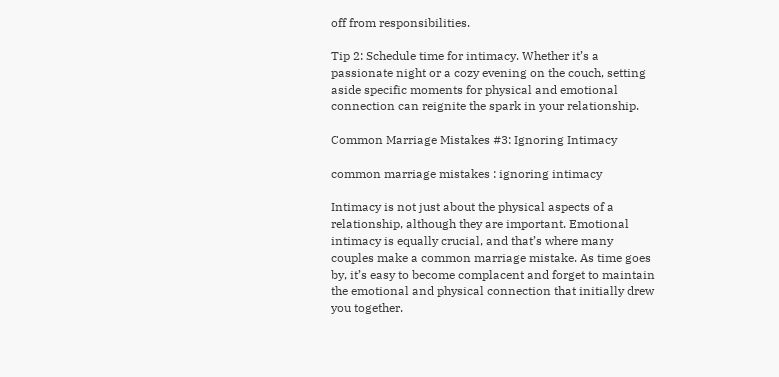off from responsibilities.

Tip 2: Schedule time for intimacy. Whether it’s a passionate night or a cozy evening on the couch, setting aside specific moments for physical and emotional connection can reignite the spark in your relationship.

Common Marriage Mistakes #3: Ignoring Intimacy

common marriage mistakes : ignoring intimacy

Intimacy is not just about the physical aspects of a relationship, although they are important. Emotional intimacy is equally crucial, and that’s where many couples make a common marriage mistake. As time goes by, it’s easy to become complacent and forget to maintain the emotional and physical connection that initially drew you together.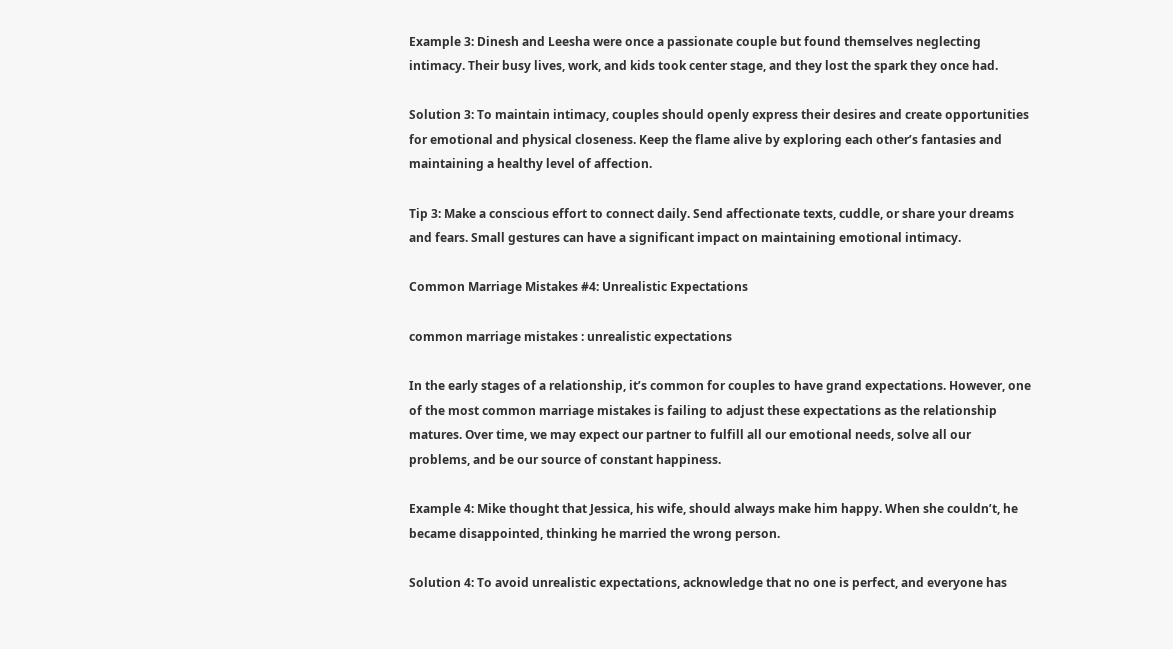Example 3: Dinesh and Leesha were once a passionate couple but found themselves neglecting intimacy. Their busy lives, work, and kids took center stage, and they lost the spark they once had.

Solution 3: To maintain intimacy, couples should openly express their desires and create opportunities for emotional and physical closeness. Keep the flame alive by exploring each other’s fantasies and maintaining a healthy level of affection.

Tip 3: Make a conscious effort to connect daily. Send affectionate texts, cuddle, or share your dreams and fears. Small gestures can have a significant impact on maintaining emotional intimacy.

Common Marriage Mistakes #4: Unrealistic Expectations

common marriage mistakes : unrealistic expectations

In the early stages of a relationship, it’s common for couples to have grand expectations. However, one of the most common marriage mistakes is failing to adjust these expectations as the relationship matures. Over time, we may expect our partner to fulfill all our emotional needs, solve all our problems, and be our source of constant happiness.

Example 4: Mike thought that Jessica, his wife, should always make him happy. When she couldn’t, he became disappointed, thinking he married the wrong person.

Solution 4: To avoid unrealistic expectations, acknowledge that no one is perfect, and everyone has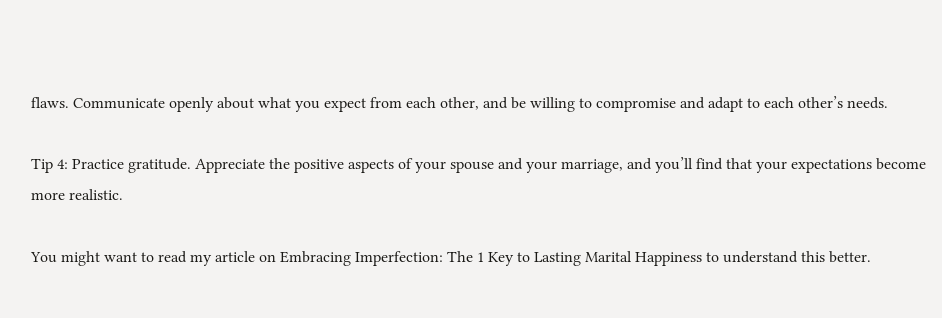flaws. Communicate openly about what you expect from each other, and be willing to compromise and adapt to each other’s needs.

Tip 4: Practice gratitude. Appreciate the positive aspects of your spouse and your marriage, and you’ll find that your expectations become more realistic.

You might want to read my article on Embracing Imperfection: The 1 Key to Lasting Marital Happiness to understand this better.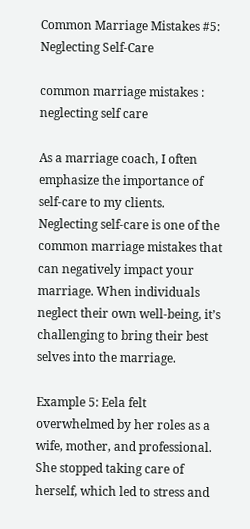Common Marriage Mistakes #5: Neglecting Self-Care

common marriage mistakes : neglecting self care

As a marriage coach, I often emphasize the importance of self-care to my clients. Neglecting self-care is one of the common marriage mistakes that can negatively impact your marriage. When individuals neglect their own well-being, it’s challenging to bring their best selves into the marriage.

Example 5: Eela felt overwhelmed by her roles as a wife, mother, and professional. She stopped taking care of herself, which led to stress and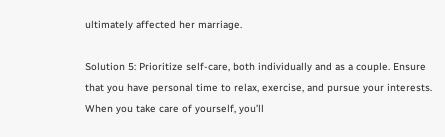ultimately affected her marriage.

Solution 5: Prioritize self-care, both individually and as a couple. Ensure that you have personal time to relax, exercise, and pursue your interests. When you take care of yourself, you’ll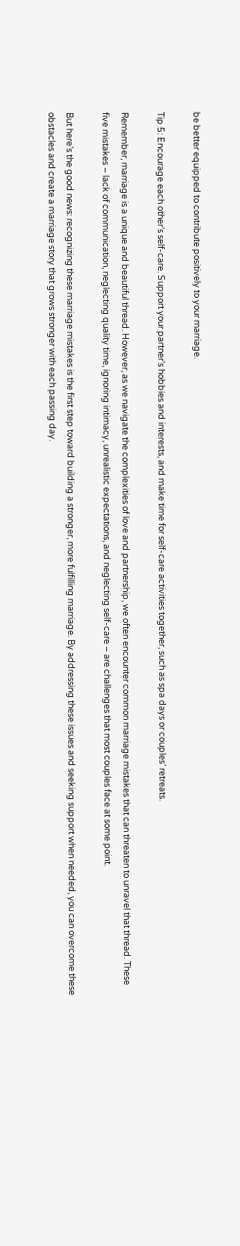be better equipped to contribute positively to your marriage.

Tip 5: Encourage each other’s self-care. Support your partner’s hobbies and interests, and make time for self-care activities together, such as spa days or couples’ retreats.

Remember, marriage is a unique and beautiful thread. However, as we navigate the complexities of love and partnership, we often encounter common marriage mistakes that can threaten to unravel that thread. These five mistakes – lack of communication, neglecting quality time, ignoring intimacy, unrealistic expectations, and neglecting self-care – are challenges that most couples face at some point.

But here’s the good news: recognizing these marriage mistakes is the first step toward building a stronger, more fulfilling marriage. By addressing these issues and seeking support when needed, you can overcome these obstacles and create a marriage story that grows stronger with each passing day.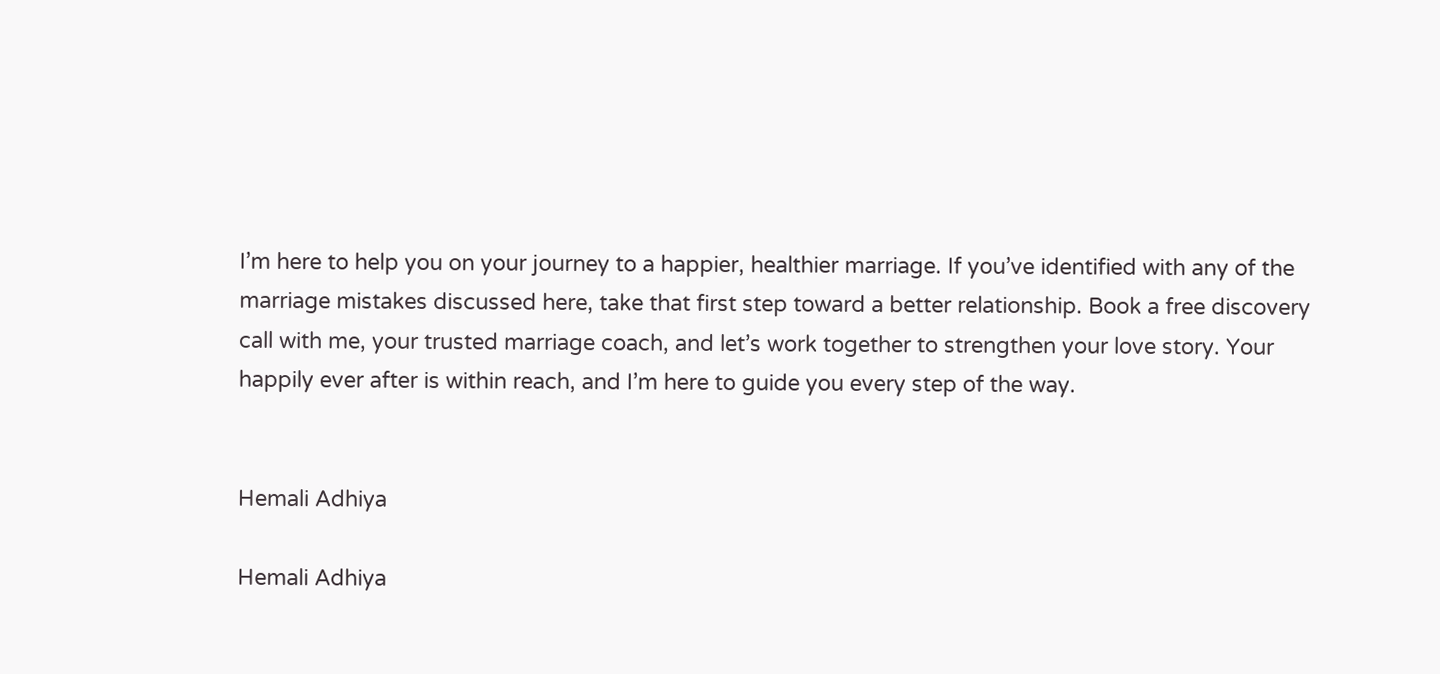I’m here to help you on your journey to a happier, healthier marriage. If you’ve identified with any of the marriage mistakes discussed here, take that first step toward a better relationship. Book a free discovery call with me, your trusted marriage coach, and let’s work together to strengthen your love story. Your happily ever after is within reach, and I’m here to guide you every step of the way.


Hemali Adhiya

Hemali Adhiya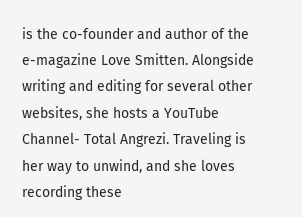is the co-founder and author of the e-magazine Love Smitten. Alongside writing and editing for several other websites, she hosts a YouTube Channel- Total Angrezi. Traveling is her way to unwind, and she loves recording these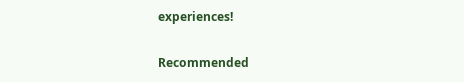experiences!

Recommended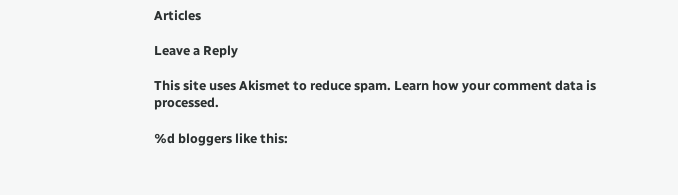Articles

Leave a Reply

This site uses Akismet to reduce spam. Learn how your comment data is processed.

%d bloggers like this: